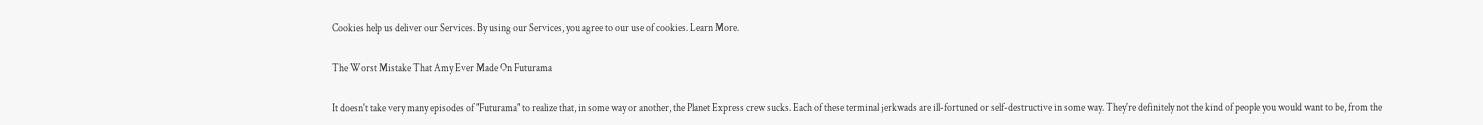Cookies help us deliver our Services. By using our Services, you agree to our use of cookies. Learn More.

The Worst Mistake That Amy Ever Made On Futurama

It doesn't take very many episodes of "Futurama" to realize that, in some way or another, the Planet Express crew sucks. Each of these terminal jerkwads are ill-fortuned or self-destructive in some way. They're definitely not the kind of people you would want to be, from the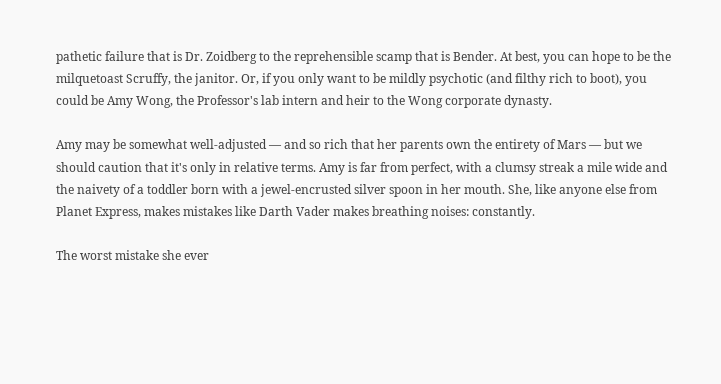pathetic failure that is Dr. Zoidberg to the reprehensible scamp that is Bender. At best, you can hope to be the milquetoast Scruffy, the janitor. Or, if you only want to be mildly psychotic (and filthy rich to boot), you could be Amy Wong, the Professor's lab intern and heir to the Wong corporate dynasty.

Amy may be somewhat well-adjusted — and so rich that her parents own the entirety of Mars — but we should caution that it's only in relative terms. Amy is far from perfect, with a clumsy streak a mile wide and the naivety of a toddler born with a jewel-encrusted silver spoon in her mouth. She, like anyone else from Planet Express, makes mistakes like Darth Vader makes breathing noises: constantly.

The worst mistake she ever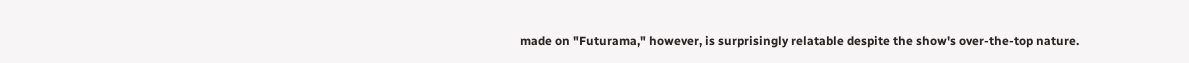made on "Futurama," however, is surprisingly relatable despite the show's over-the-top nature.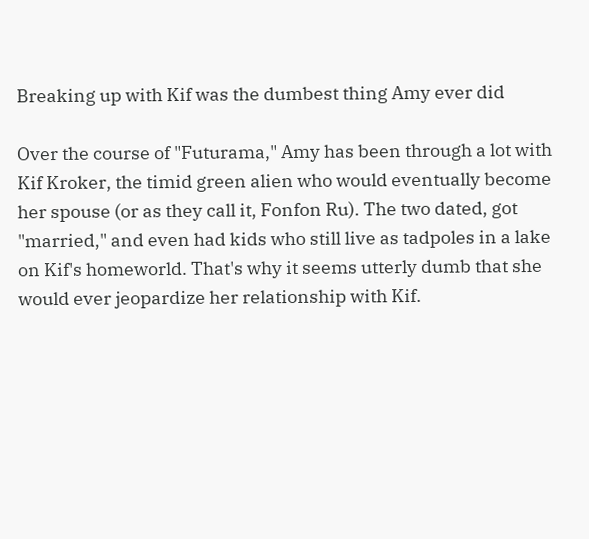Breaking up with Kif was the dumbest thing Amy ever did

Over the course of "Futurama," Amy has been through a lot with Kif Kroker, the timid green alien who would eventually become her spouse (or as they call it, Fonfon Ru). The two dated, got "married," and even had kids who still live as tadpoles in a lake on Kif's homeworld. That's why it seems utterly dumb that she would ever jeopardize her relationship with Kif.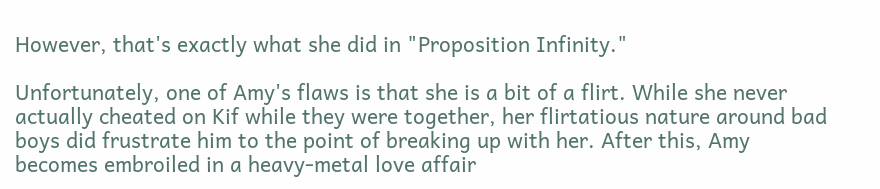However, that's exactly what she did in "Proposition Infinity."

Unfortunately, one of Amy's flaws is that she is a bit of a flirt. While she never actually cheated on Kif while they were together, her flirtatious nature around bad boys did frustrate him to the point of breaking up with her. After this, Amy becomes embroiled in a heavy-metal love affair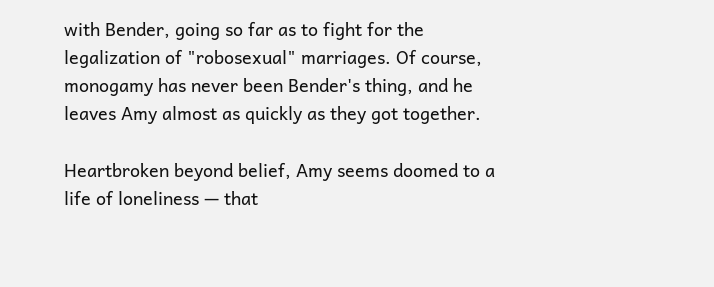with Bender, going so far as to fight for the legalization of "robosexual" marriages. Of course, monogamy has never been Bender's thing, and he leaves Amy almost as quickly as they got together.

Heartbroken beyond belief, Amy seems doomed to a life of loneliness — that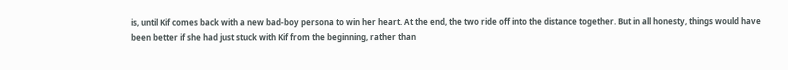is, until Kif comes back with a new bad-boy persona to win her heart. At the end, the two ride off into the distance together. But in all honesty, things would have been better if she had just stuck with Kif from the beginning, rather than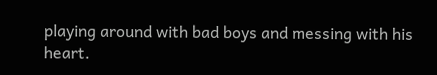playing around with bad boys and messing with his heart.